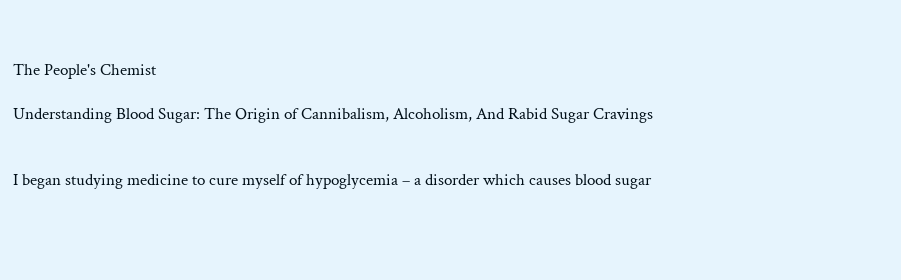The People's Chemist

Understanding Blood Sugar: The Origin of Cannibalism, Alcoholism, And Rabid Sugar Cravings


I began studying medicine to cure myself of hypoglycemia – a disorder which causes blood sugar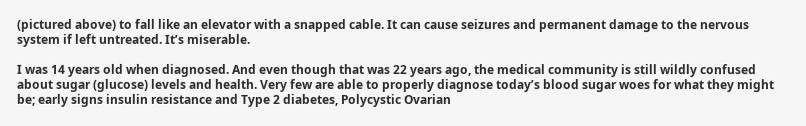(pictured above) to fall like an elevator with a snapped cable. It can cause seizures and permanent damage to the nervous system if left untreated. It’s miserable.

I was 14 years old when diagnosed. And even though that was 22 years ago, the medical community is still wildly confused about sugar (glucose) levels and health. Very few are able to properly diagnose today’s blood sugar woes for what they might be; early signs insulin resistance and Type 2 diabetes, Polycystic Ovarian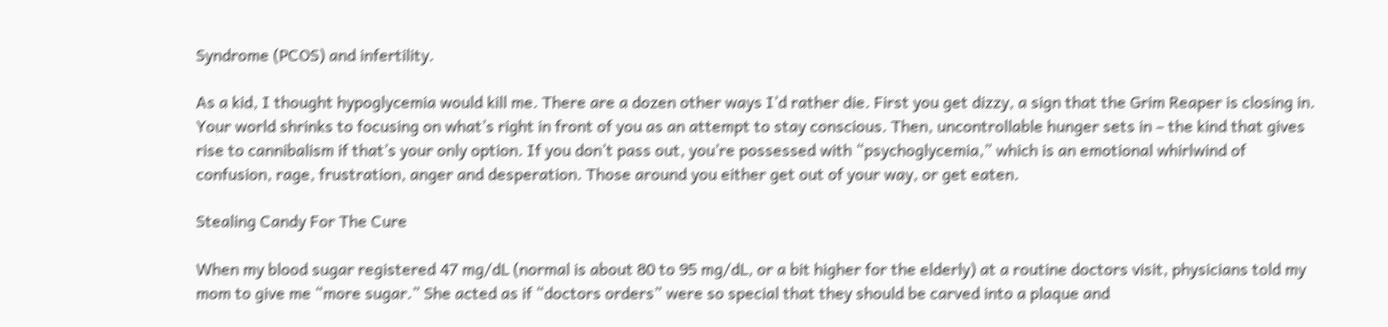Syndrome (PCOS) and infertility.

As a kid, I thought hypoglycemia would kill me. There are a dozen other ways I’d rather die. First you get dizzy, a sign that the Grim Reaper is closing in. Your world shrinks to focusing on what’s right in front of you as an attempt to stay conscious. Then, uncontrollable hunger sets in – the kind that gives rise to cannibalism if that’s your only option. If you don’t pass out, you’re possessed with “psychoglycemia,” which is an emotional whirlwind of confusion, rage, frustration, anger and desperation. Those around you either get out of your way, or get eaten.

Stealing Candy For The Cure

When my blood sugar registered 47 mg/dL (normal is about 80 to 95 mg/dL, or a bit higher for the elderly) at a routine doctors visit, physicians told my mom to give me “more sugar.” She acted as if “doctors orders” were so special that they should be carved into a plaque and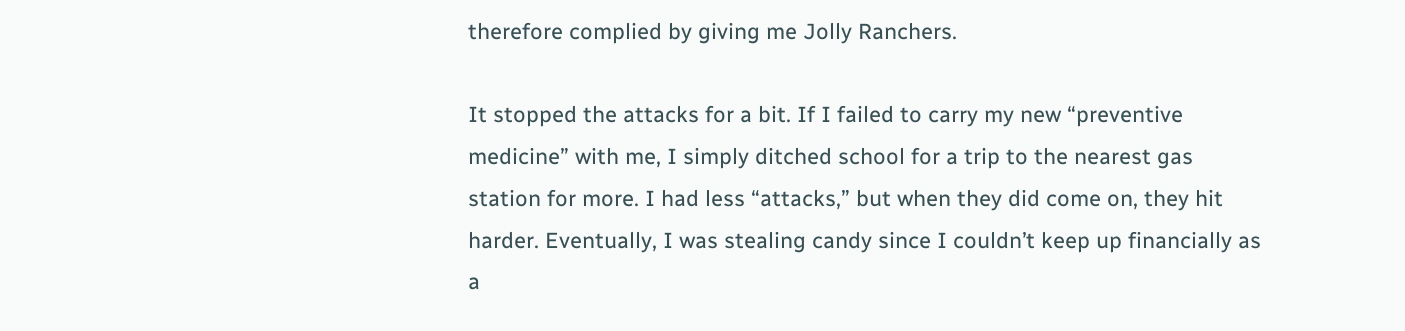therefore complied by giving me Jolly Ranchers.

It stopped the attacks for a bit. If I failed to carry my new “preventive medicine” with me, I simply ditched school for a trip to the nearest gas station for more. I had less “attacks,” but when they did come on, they hit harder. Eventually, I was stealing candy since I couldn’t keep up financially as a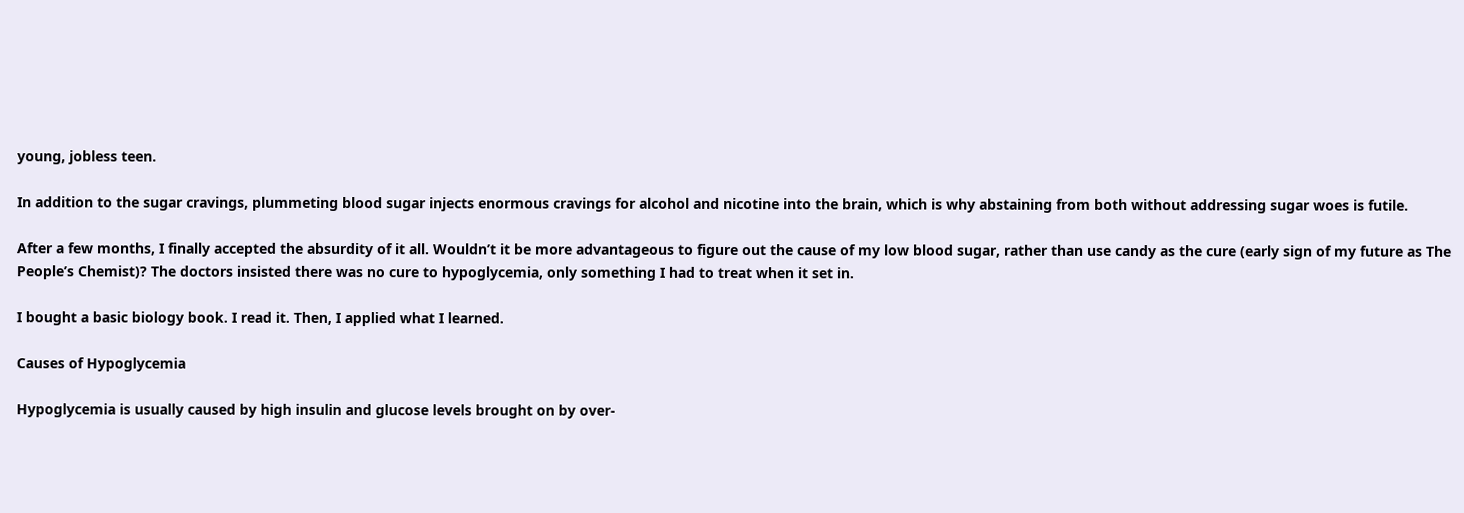young, jobless teen.

In addition to the sugar cravings, plummeting blood sugar injects enormous cravings for alcohol and nicotine into the brain, which is why abstaining from both without addressing sugar woes is futile.

After a few months, I finally accepted the absurdity of it all. Wouldn’t it be more advantageous to figure out the cause of my low blood sugar, rather than use candy as the cure (early sign of my future as The People’s Chemist)? The doctors insisted there was no cure to hypoglycemia, only something I had to treat when it set in.

I bought a basic biology book. I read it. Then, I applied what I learned.

Causes of Hypoglycemia

Hypoglycemia is usually caused by high insulin and glucose levels brought on by over-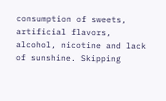consumption of sweets, artificial flavors, alcohol, nicotine and lack of sunshine. Skipping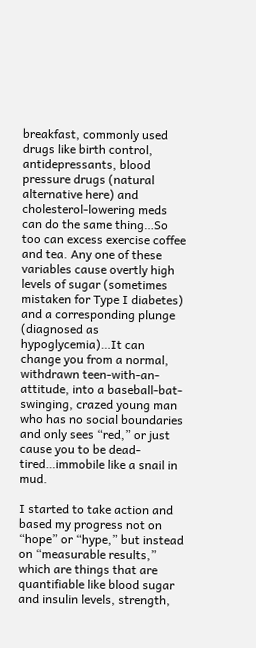breakfast, commonly used drugs like birth control, antidepressants, blood pressure drugs (natural alternative here) and cholesterol-lowering meds can do the same thing…So too can excess exercise coffee and tea. Any one of these variables cause overtly high levels of sugar (sometimes mistaken for Type I diabetes) and a corresponding plunge (diagnosed as hypoglycemia)…It can change you from a normal, withdrawn teen-with-an-attitude, into a baseball-bat-swinging, crazed young man who has no social boundaries and only sees “red,” or just cause you to be dead-tired…immobile like a snail in mud.

I started to take action and based my progress not on “hope” or “hype,” but instead on “measurable results,” which are things that are quantifiable like blood sugar and insulin levels, strength,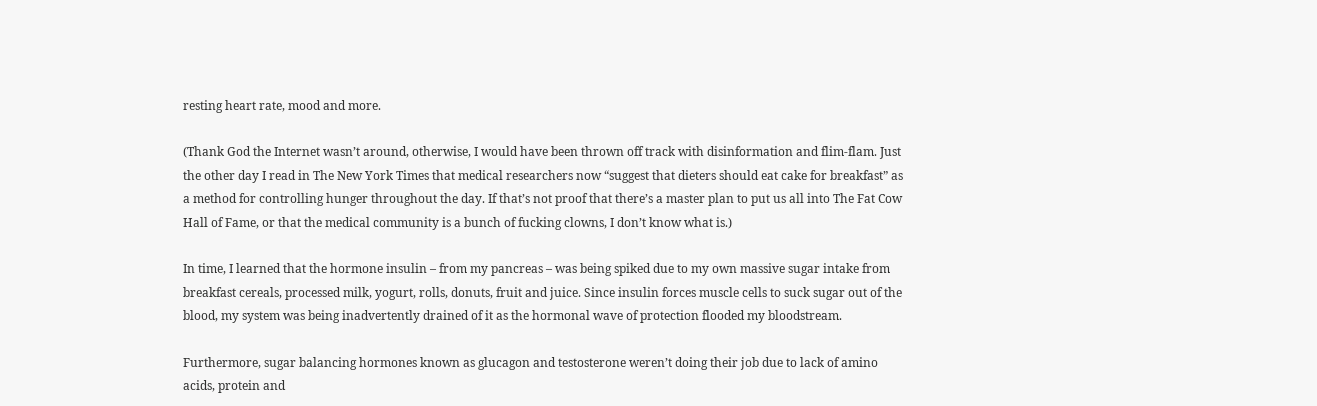resting heart rate, mood and more.

(Thank God the Internet wasn’t around, otherwise, I would have been thrown off track with disinformation and flim-flam. Just the other day I read in The New York Times that medical researchers now “suggest that dieters should eat cake for breakfast” as a method for controlling hunger throughout the day. If that’s not proof that there’s a master plan to put us all into The Fat Cow Hall of Fame, or that the medical community is a bunch of fucking clowns, I don’t know what is.)

In time, I learned that the hormone insulin – from my pancreas – was being spiked due to my own massive sugar intake from breakfast cereals, processed milk, yogurt, rolls, donuts, fruit and juice. Since insulin forces muscle cells to suck sugar out of the blood, my system was being inadvertently drained of it as the hormonal wave of protection flooded my bloodstream.

Furthermore, sugar balancing hormones known as glucagon and testosterone weren’t doing their job due to lack of amino acids, protein and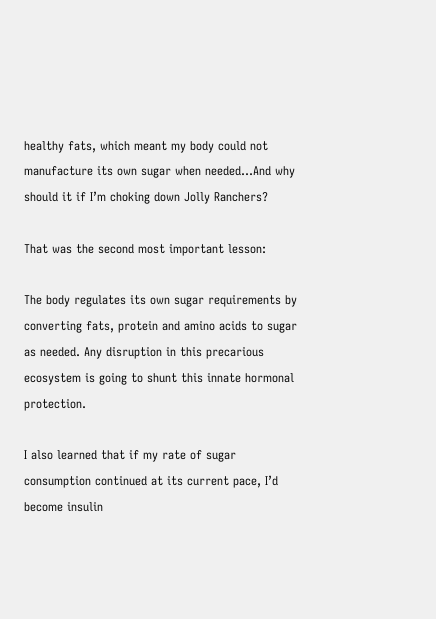healthy fats, which meant my body could not manufacture its own sugar when needed…And why should it if I’m choking down Jolly Ranchers?

That was the second most important lesson:

The body regulates its own sugar requirements by converting fats, protein and amino acids to sugar as needed. Any disruption in this precarious ecosystem is going to shunt this innate hormonal protection.

I also learned that if my rate of sugar consumption continued at its current pace, I’d become insulin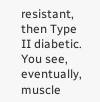resistant, then Type II diabetic. You see, eventually, muscle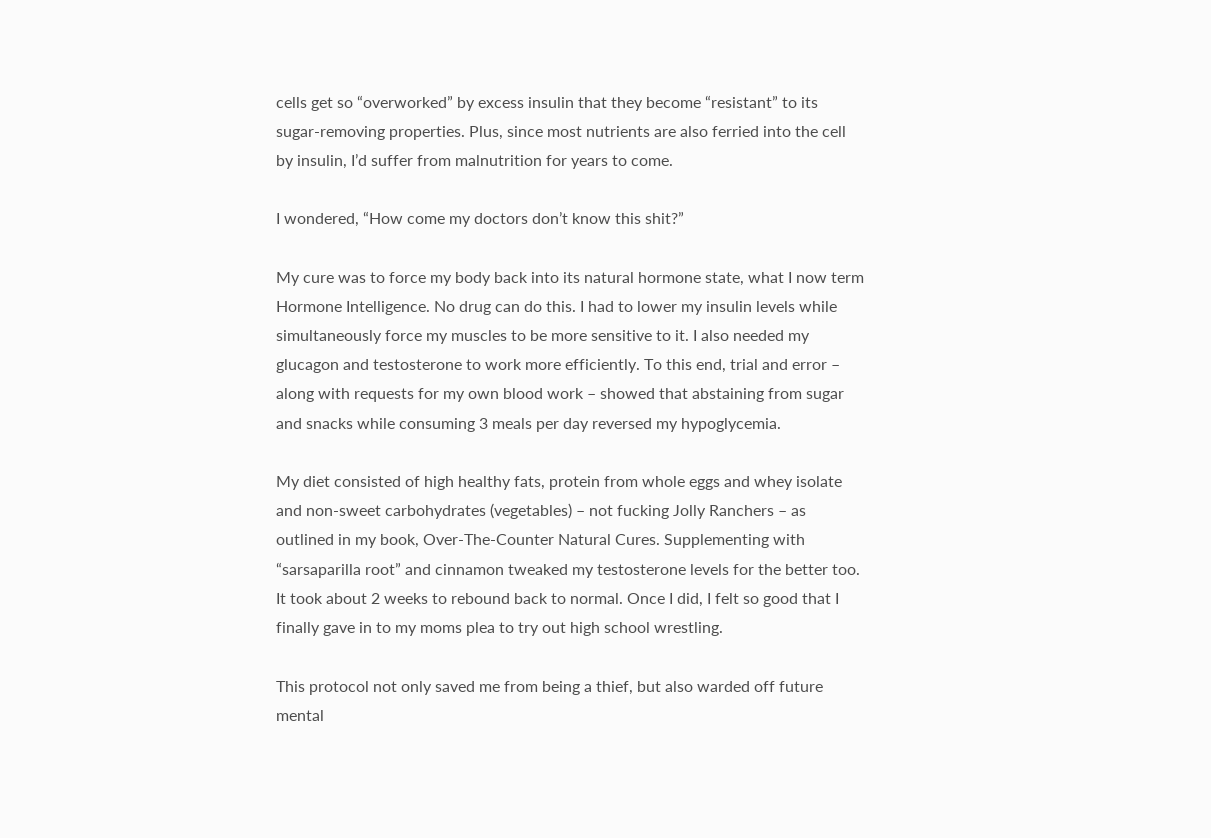cells get so “overworked” by excess insulin that they become “resistant” to its sugar-removing properties. Plus, since most nutrients are also ferried into the cell by insulin, I’d suffer from malnutrition for years to come.

I wondered, “How come my doctors don’t know this shit?”

My cure was to force my body back into its natural hormone state, what I now term Hormone Intelligence. No drug can do this. I had to lower my insulin levels while simultaneously force my muscles to be more sensitive to it. I also needed my glucagon and testosterone to work more efficiently. To this end, trial and error – along with requests for my own blood work – showed that abstaining from sugar and snacks while consuming 3 meals per day reversed my hypoglycemia.

My diet consisted of high healthy fats, protein from whole eggs and whey isolate and non-sweet carbohydrates (vegetables) – not fucking Jolly Ranchers – as outlined in my book, Over-The-Counter Natural Cures. Supplementing with “sarsaparilla root” and cinnamon tweaked my testosterone levels for the better too. It took about 2 weeks to rebound back to normal. Once I did, I felt so good that I finally gave in to my moms plea to try out high school wrestling.

This protocol not only saved me from being a thief, but also warded off future mental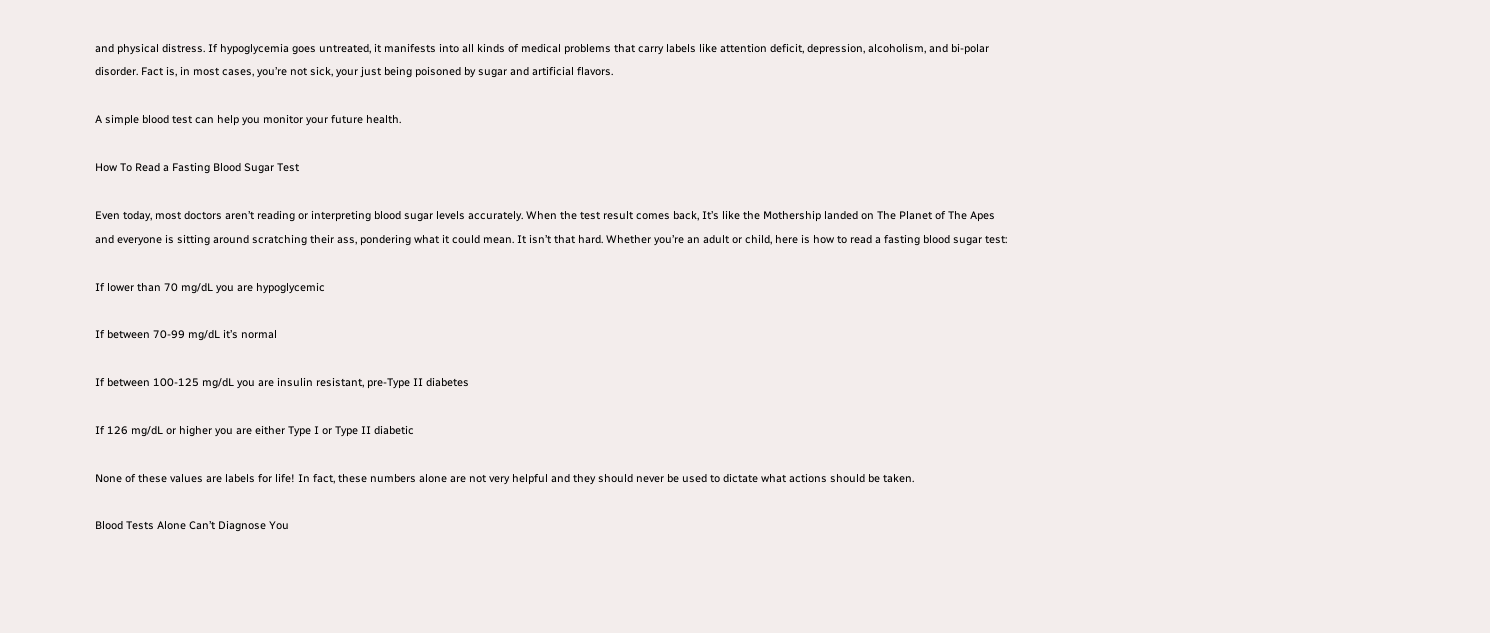and physical distress. If hypoglycemia goes untreated, it manifests into all kinds of medical problems that carry labels like attention deficit, depression, alcoholism, and bi-polar disorder. Fact is, in most cases, you’re not sick, your just being poisoned by sugar and artificial flavors.

A simple blood test can help you monitor your future health.

How To Read a Fasting Blood Sugar Test

Even today, most doctors aren’t reading or interpreting blood sugar levels accurately. When the test result comes back, It’s like the Mothership landed on The Planet of The Apes and everyone is sitting around scratching their ass, pondering what it could mean. It isn’t that hard. Whether you’re an adult or child, here is how to read a fasting blood sugar test:

If lower than 70 mg/dL you are hypoglycemic

If between 70-99 mg/dL it’s normal

If between 100-125 mg/dL you are insulin resistant, pre-Type II diabetes

If 126 mg/dL or higher you are either Type I or Type II diabetic

None of these values are labels for life! In fact, these numbers alone are not very helpful and they should never be used to dictate what actions should be taken.

Blood Tests Alone Can’t Diagnose You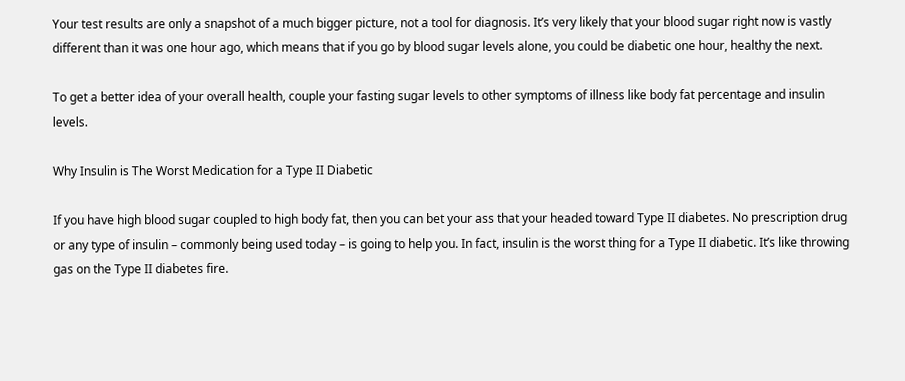Your test results are only a snapshot of a much bigger picture, not a tool for diagnosis. It’s very likely that your blood sugar right now is vastly different than it was one hour ago, which means that if you go by blood sugar levels alone, you could be diabetic one hour, healthy the next.

To get a better idea of your overall health, couple your fasting sugar levels to other symptoms of illness like body fat percentage and insulin levels.

Why Insulin is The Worst Medication for a Type II Diabetic

If you have high blood sugar coupled to high body fat, then you can bet your ass that your headed toward Type II diabetes. No prescription drug or any type of insulin – commonly being used today – is going to help you. In fact, insulin is the worst thing for a Type II diabetic. It’s like throwing gas on the Type II diabetes fire.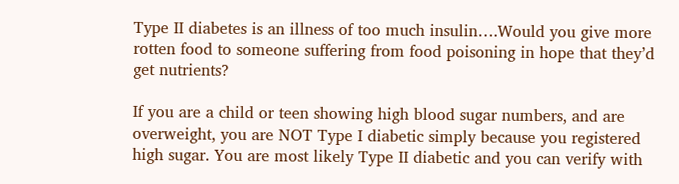Type II diabetes is an illness of too much insulin….Would you give more rotten food to someone suffering from food poisoning in hope that they’d get nutrients?

If you are a child or teen showing high blood sugar numbers, and are overweight, you are NOT Type I diabetic simply because you registered high sugar. You are most likely Type II diabetic and you can verify with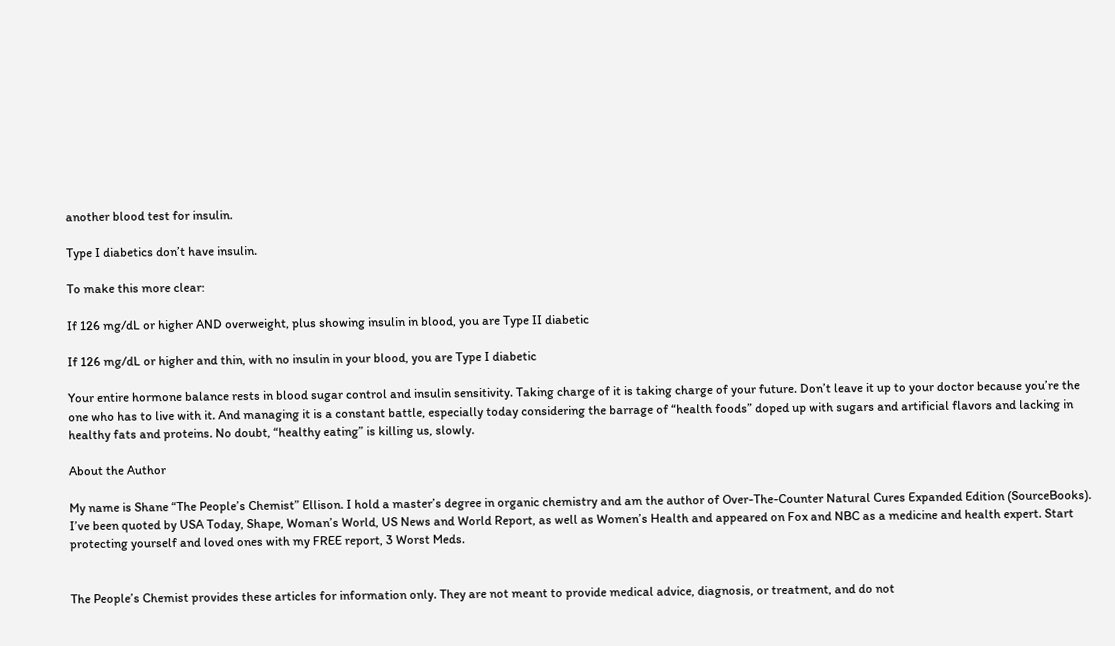another blood test for insulin.

Type I diabetics don’t have insulin.

To make this more clear:

If 126 mg/dL or higher AND overweight, plus showing insulin in blood, you are Type II diabetic

If 126 mg/dL or higher and thin, with no insulin in your blood, you are Type I diabetic

Your entire hormone balance rests in blood sugar control and insulin sensitivity. Taking charge of it is taking charge of your future. Don’t leave it up to your doctor because you’re the one who has to live with it. And managing it is a constant battle, especially today considering the barrage of “health foods” doped up with sugars and artificial flavors and lacking in healthy fats and proteins. No doubt, “healthy eating” is killing us, slowly.

About the Author

My name is Shane “The People’s Chemist” Ellison. I hold a master’s degree in organic chemistry and am the author of Over-The-Counter Natural Cures Expanded Edition (SourceBooks). I’ve been quoted by USA Today, Shape, Woman’s World, US News and World Report, as well as Women’s Health and appeared on Fox and NBC as a medicine and health expert. Start protecting yourself and loved ones with my FREE report, 3 Worst Meds.


The People’s Chemist provides these articles for information only. They are not meant to provide medical advice, diagnosis, or treatment, and do not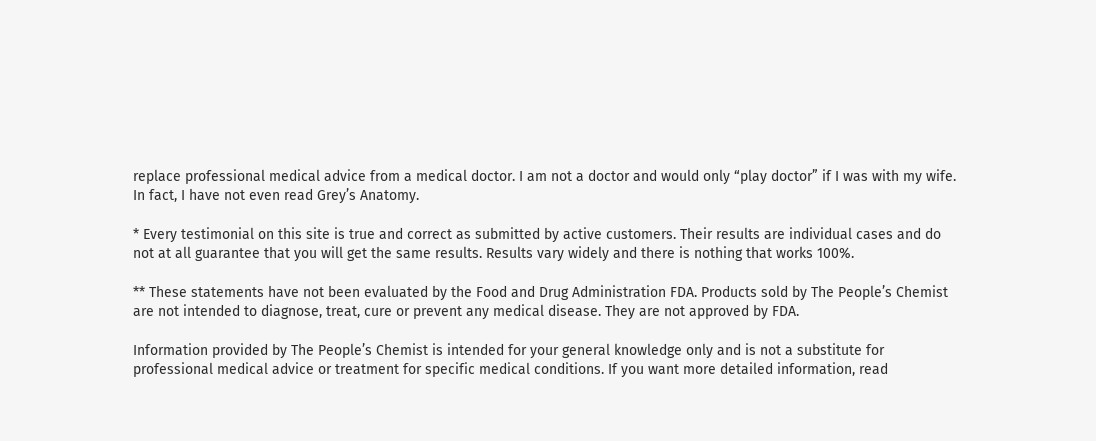replace professional medical advice from a medical doctor. I am not a doctor and would only “play doctor” if I was with my wife. In fact, I have not even read Grey’s Anatomy.

* Every testimonial on this site is true and correct as submitted by active customers. Their results are individual cases and do not at all guarantee that you will get the same results. Results vary widely and there is nothing that works 100%.

** These statements have not been evaluated by the Food and Drug Administration FDA. Products sold by The People’s Chemist are not intended to diagnose, treat, cure or prevent any medical disease. They are not approved by FDA.

Information provided by The People’s Chemist is intended for your general knowledge only and is not a substitute for professional medical advice or treatment for specific medical conditions. If you want more detailed information, read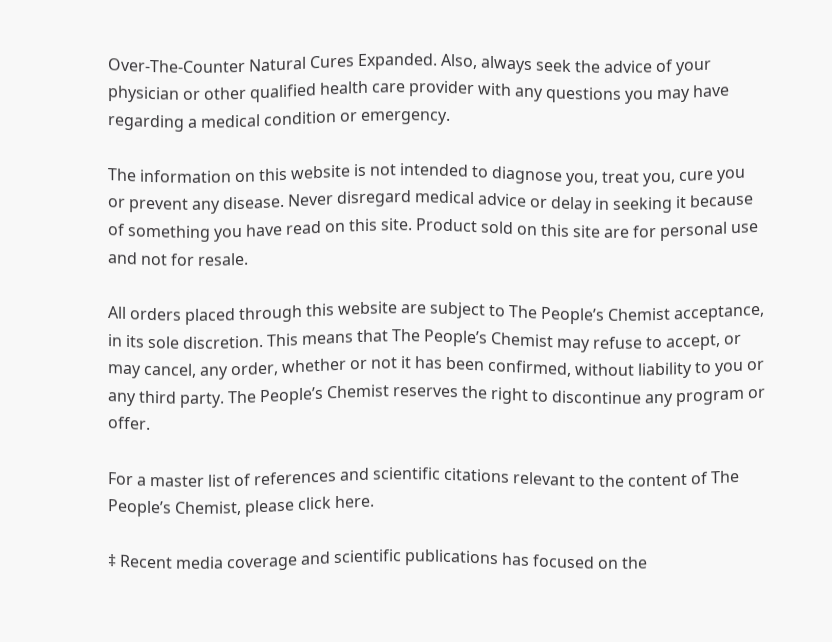Over-The-Counter Natural Cures Expanded. Also, always seek the advice of your physician or other qualified health care provider with any questions you may have regarding a medical condition or emergency.

The information on this website is not intended to diagnose you, treat you, cure you or prevent any disease. Never disregard medical advice or delay in seeking it because of something you have read on this site. Product sold on this site are for personal use and not for resale.

All orders placed through this website are subject to The People’s Chemist acceptance, in its sole discretion. This means that The People’s Chemist may refuse to accept, or may cancel, any order, whether or not it has been confirmed, without liability to you or any third party. The People’s Chemist reserves the right to discontinue any program or offer.

For a master list of references and scientific citations relevant to the content of The People’s Chemist, please click here.

‡ Recent media coverage and scientific publications has focused on the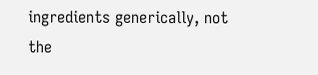ingredients generically, not the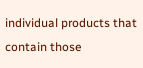individual products that contain those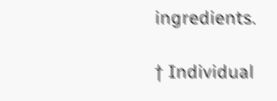ingredients.

† Individual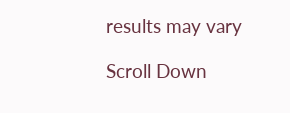results may vary

Scroll Down